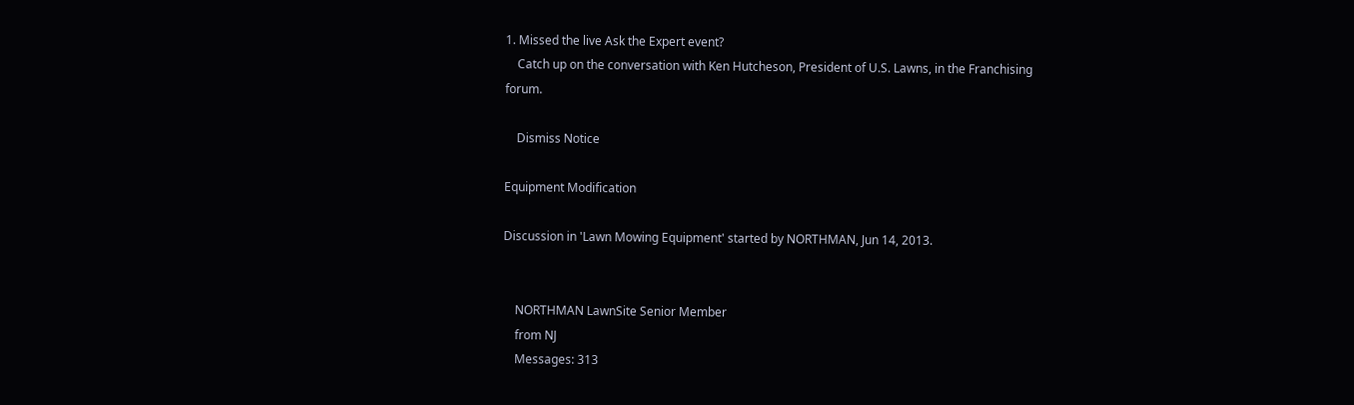1. Missed the live Ask the Expert event?
    Catch up on the conversation with Ken Hutcheson, President of U.S. Lawns, in the Franchising forum.

    Dismiss Notice

Equipment Modification

Discussion in 'Lawn Mowing Equipment' started by NORTHMAN, Jun 14, 2013.


    NORTHMAN LawnSite Senior Member
    from NJ
    Messages: 313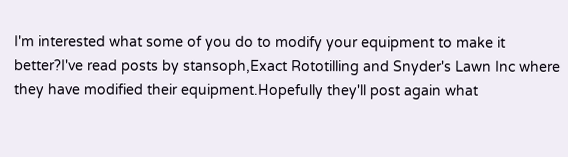I'm interested what some of you do to modify your equipment to make it better?I've read posts by stansoph,Exact Rototilling and Snyder's Lawn Inc where they have modified their equipment.Hopefully they'll post again what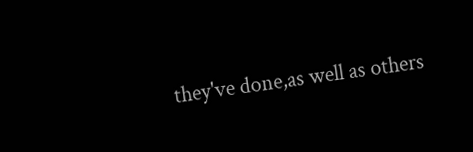they've done,as well as others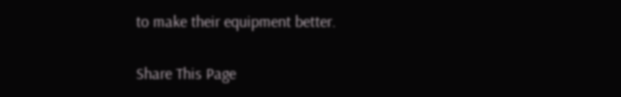to make their equipment better.

Share This Page